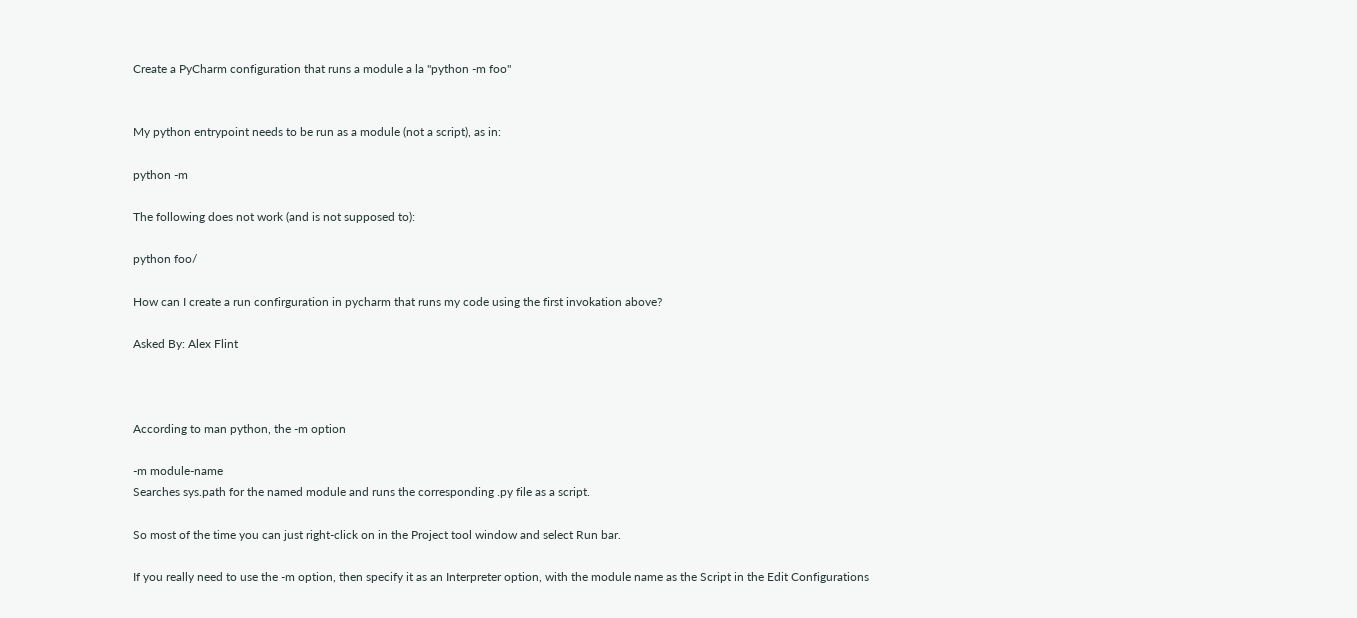Create a PyCharm configuration that runs a module a la "python -m foo"


My python entrypoint needs to be run as a module (not a script), as in:

python -m

The following does not work (and is not supposed to):

python foo/

How can I create a run confirguration in pycharm that runs my code using the first invokation above?

Asked By: Alex Flint



According to man python, the -m option

-m module-name
Searches sys.path for the named module and runs the corresponding .py file as a script.

So most of the time you can just right-click on in the Project tool window and select Run bar.

If you really need to use the -m option, then specify it as an Interpreter option, with the module name as the Script in the Edit Configurations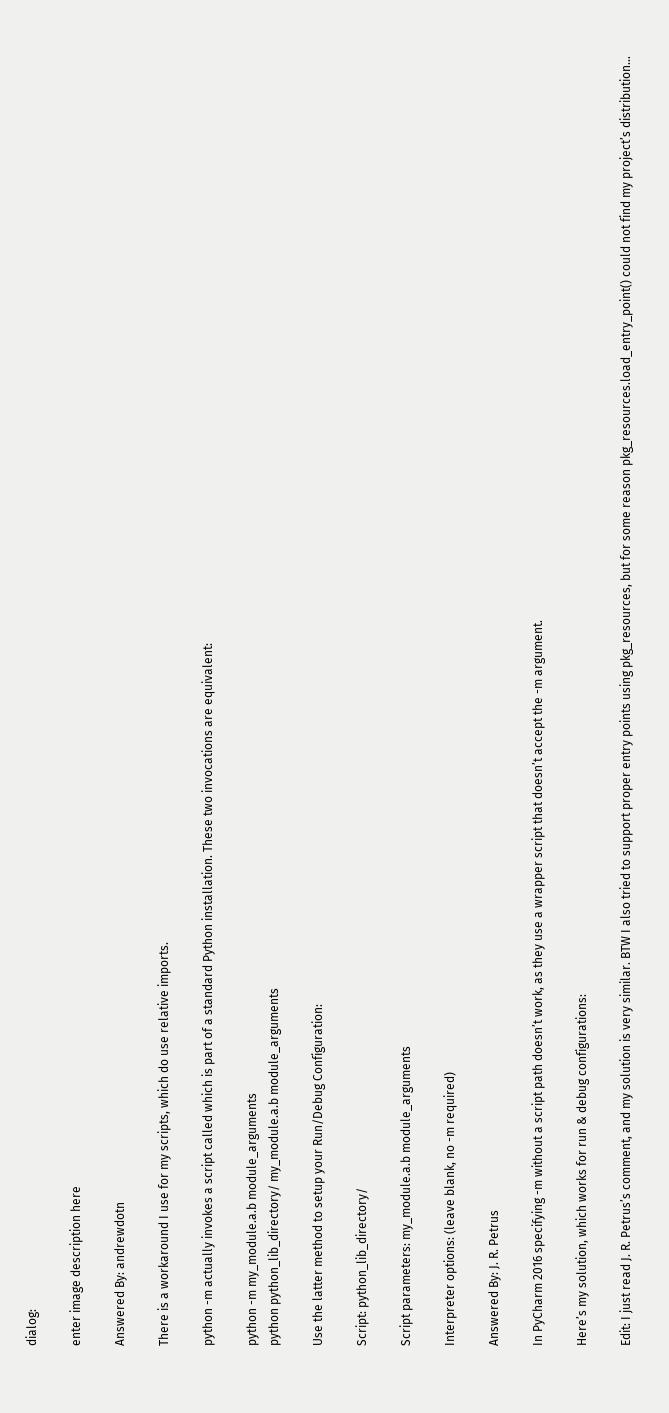dialog:

enter image description here

Answered By: andrewdotn

There is a workaround I use for my scripts, which do use relative imports.

python -m actually invokes a script called which is part of a standard Python installation. These two invocations are equivalent:

python -m my_module.a.b module_arguments
python python_lib_directory/ my_module.a.b module_arguments

Use the latter method to setup your Run/Debug Configuration:

Script: python_lib_directory/

Script parameters: my_module.a.b module_arguments

Interpreter options: (leave blank, no -m required)

Answered By: J. R. Petrus

In PyCharm 2016 specifying -m without a script path doesn’t work, as they use a wrapper script that doesn’t accept the -m argument.

Here’s my solution, which works for run & debug configurations:

Edit: I just read J. R. Petrus’s comment, and my solution is very similar. BTW I also tried to support proper entry points using pkg_resources, but for some reason pkg_resources.load_entry_point() could not find my project’s distribution…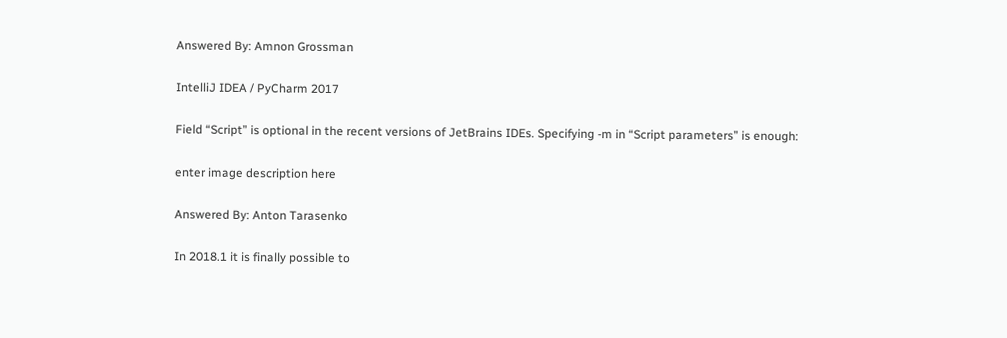Answered By: Amnon Grossman

IntelliJ IDEA / PyCharm 2017

Field “Script” is optional in the recent versions of JetBrains IDEs. Specifying -m in “Script parameters” is enough:

enter image description here

Answered By: Anton Tarasenko

In 2018.1 it is finally possible to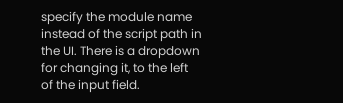specify the module name instead of the script path in the UI. There is a dropdown for changing it, to the left of the input field.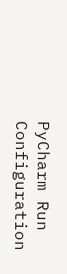PyCharm Run Configuration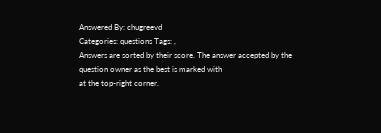Answered By: chugreevd
Categories: questions Tags: ,
Answers are sorted by their score. The answer accepted by the question owner as the best is marked with
at the top-right corner.